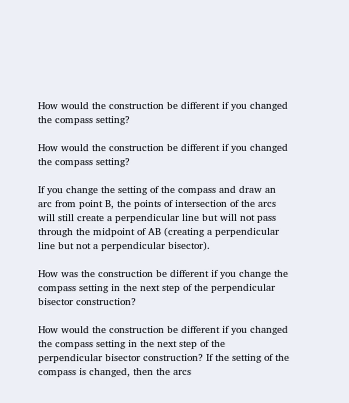How would the construction be different if you changed the compass setting?

How would the construction be different if you changed the compass setting?

If you change the setting of the compass and draw an arc from point B, the points of intersection of the arcs will still create a perpendicular line but will not pass through the midpoint of AB (creating a perpendicular line but not a perpendicular bisector).

How was the construction be different if you change the compass setting in the next step of the perpendicular bisector construction?

How would the construction be different if you changed the compass setting in the next step of the perpendicular bisector construction? If the setting of the compass is changed, then the arcs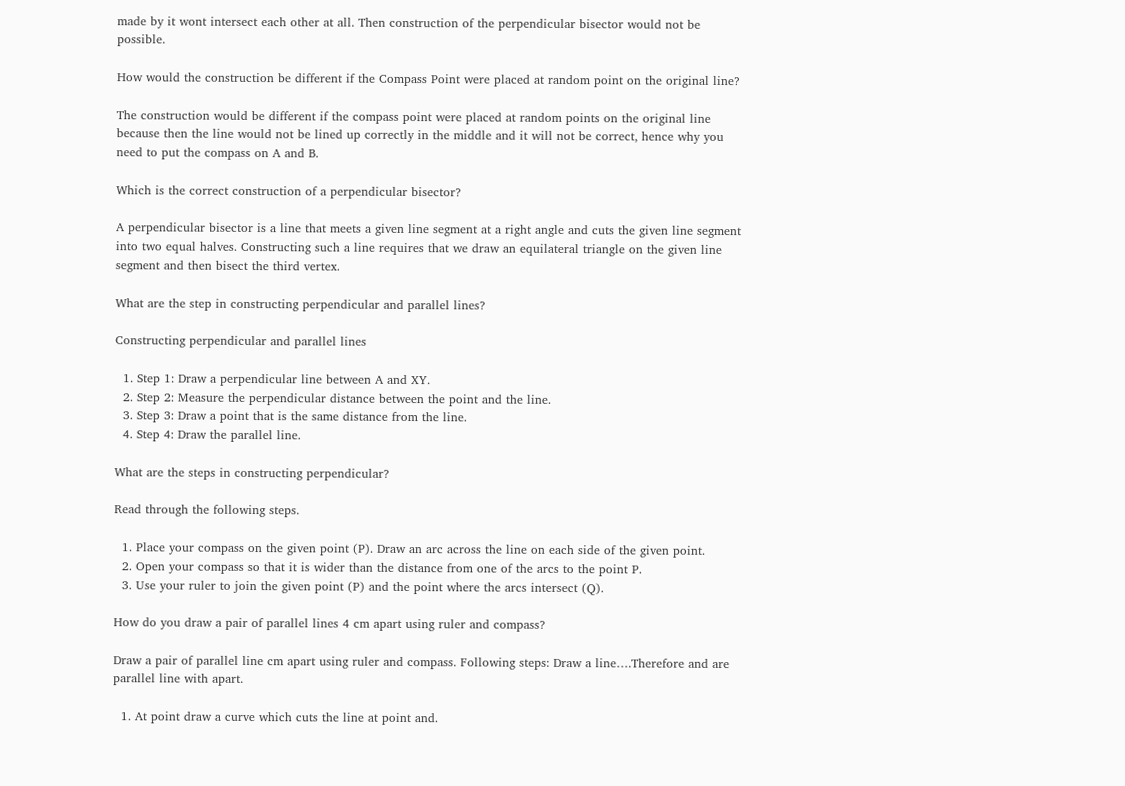made by it wont intersect each other at all. Then construction of the perpendicular bisector would not be possible.

How would the construction be different if the Compass Point were placed at random point on the original line?

The construction would be different if the compass point were placed at random points on the original line because then the line would not be lined up correctly in the middle and it will not be correct, hence why you need to put the compass on A and B.

Which is the correct construction of a perpendicular bisector?

A perpendicular bisector is a line that meets a given line segment at a right angle and cuts the given line segment into two equal halves. Constructing such a line requires that we draw an equilateral triangle on the given line segment and then bisect the third vertex.

What are the step in constructing perpendicular and parallel lines?

Constructing perpendicular and parallel lines

  1. Step 1: Draw a perpendicular line between A and XY.
  2. Step 2: Measure the perpendicular distance between the point and the line.
  3. Step 3: Draw a point that is the same distance from the line.
  4. Step 4: Draw the parallel line.

What are the steps in constructing perpendicular?

Read through the following steps.

  1. Place your compass on the given point (P). Draw an arc across the line on each side of the given point.
  2. Open your compass so that it is wider than the distance from one of the arcs to the point P.
  3. Use your ruler to join the given point (P) and the point where the arcs intersect (Q).

How do you draw a pair of parallel lines 4 cm apart using ruler and compass?

Draw a pair of parallel line cm apart using ruler and compass. Following steps: Draw a line….Therefore and are parallel line with apart.

  1. At point draw a curve which cuts the line at point and.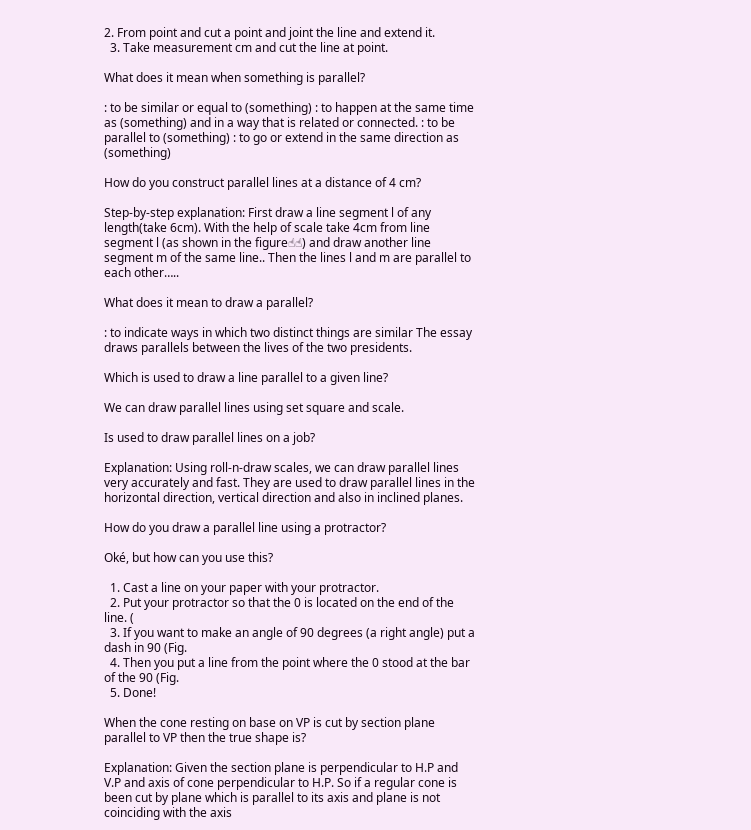2. From point and cut a point and joint the line and extend it.
  3. Take measurement cm and cut the line at point.

What does it mean when something is parallel?

: to be similar or equal to (something) : to happen at the same time as (something) and in a way that is related or connected. : to be parallel to (something) : to go or extend in the same direction as (something)

How do you construct parallel lines at a distance of 4 cm?

Step-by-step explanation: First draw a line segment l of any length(take 6cm). With the help of scale take 4cm from line segment l (as shown in the figure☝☝) and draw another line segment m of the same line.. Then the lines l and m are parallel to each other…..

What does it mean to draw a parallel?

: to indicate ways in which two distinct things are similar The essay draws parallels between the lives of the two presidents.

Which is used to draw a line parallel to a given line?

We can draw parallel lines using set square and scale.

Is used to draw parallel lines on a job?

Explanation: Using roll-n-draw scales, we can draw parallel lines very accurately and fast. They are used to draw parallel lines in the horizontal direction, vertical direction and also in inclined planes.

How do you draw a parallel line using a protractor?

Oké, but how can you use this?

  1. Cast a line on your paper with your protractor.
  2. Put your protractor so that the 0 is located on the end of the line. (
  3. If you want to make an angle of 90 degrees (a right angle) put a dash in 90 (Fig.
  4. Then you put a line from the point where the 0 stood at the bar of the 90 (Fig.
  5. Done!

When the cone resting on base on VP is cut by section plane parallel to VP then the true shape is?

Explanation: Given the section plane is perpendicular to H.P and V.P and axis of cone perpendicular to H.P. So if a regular cone is been cut by plane which is parallel to its axis and plane is not coinciding with the axis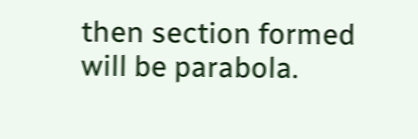then section formed will be parabola.